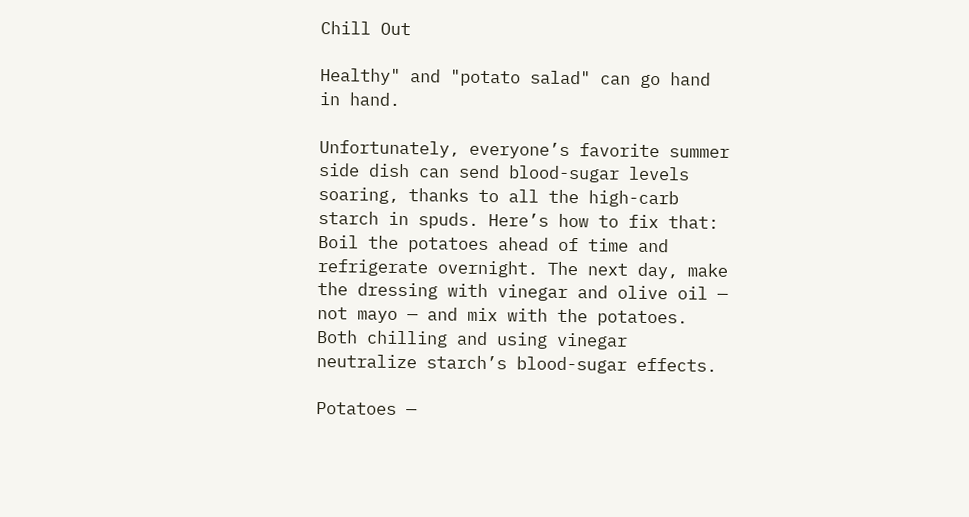Chill Out

Healthy" and "potato salad" can go hand in hand.

Unfortunately, everyone’s favorite summer side dish can send blood-sugar levels soaring, thanks to all the high-carb starch in spuds. Here’s how to fix that: Boil the potatoes ahead of time and refrigerate overnight. The next day, make the dressing with vinegar and olive oil — not mayo — and mix with the potatoes. Both chilling and using vinegar neutralize starch’s blood-sugar effects.

Potatoes —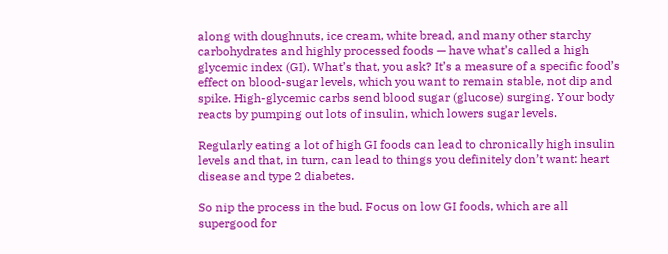along with doughnuts, ice cream, white bread, and many other starchy carbohydrates and highly processed foods — have what’s called a high glycemic index (GI). What’s that, you ask? It’s a measure of a specific food’s effect on blood-sugar levels, which you want to remain stable, not dip and spike. High-glycemic carbs send blood sugar (glucose) surging. Your body reacts by pumping out lots of insulin, which lowers sugar levels.

Regularly eating a lot of high GI foods can lead to chronically high insulin levels and that, in turn, can lead to things you definitely don’t want: heart disease and type 2 diabetes.

So nip the process in the bud. Focus on low GI foods, which are all supergood for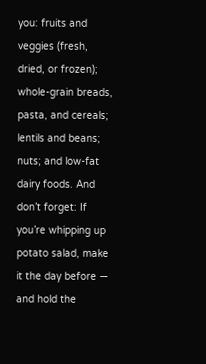you: fruits and veggies (fresh, dried, or frozen); whole-grain breads, pasta, and cereals; lentils and beans; nuts; and low-fat dairy foods. And don’t forget: If you’re whipping up potato salad, make it the day before — and hold the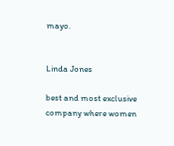mayo.


Linda Jones

best and most exclusive company where women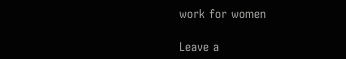work for women

Leave a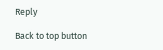Reply

Back to top button